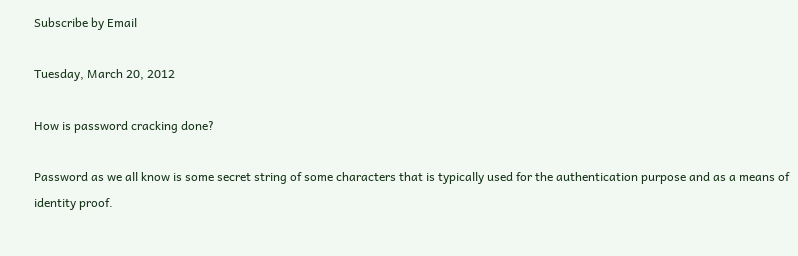Subscribe by Email

Tuesday, March 20, 2012

How is password cracking done?

Password as we all know is some secret string of some characters that is typically used for the authentication purpose and as a means of identity proof.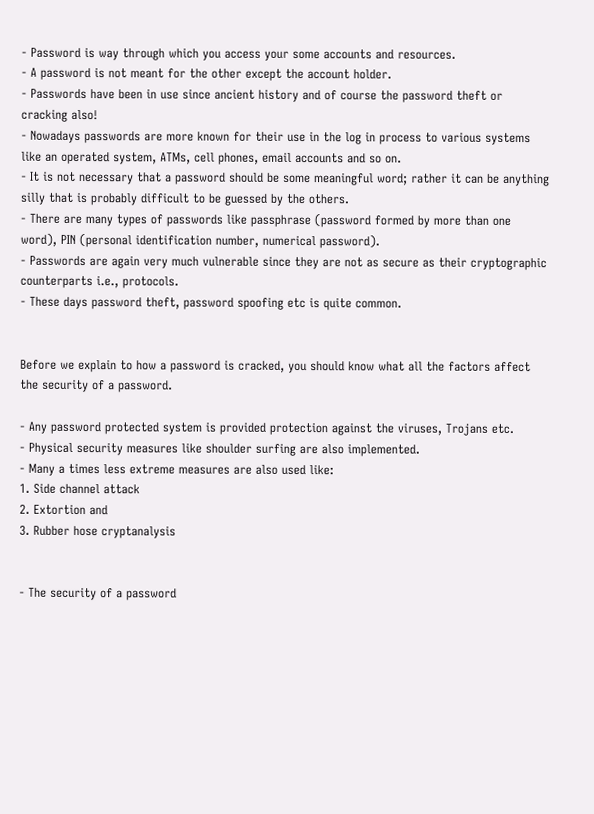- Password is way through which you access your some accounts and resources.
- A password is not meant for the other except the account holder.
- Passwords have been in use since ancient history and of course the password theft or cracking also!
- Nowadays passwords are more known for their use in the log in process to various systems like an operated system, ATMs, cell phones, email accounts and so on.
- It is not necessary that a password should be some meaningful word; rather it can be anything silly that is probably difficult to be guessed by the others.
- There are many types of passwords like passphrase (password formed by more than one word), PIN (personal identification number, numerical password).
- Passwords are again very much vulnerable since they are not as secure as their cryptographic counterparts i.e., protocols.
- These days password theft, password spoofing etc is quite common.


Before we explain to how a password is cracked, you should know what all the factors affect the security of a password.

- Any password protected system is provided protection against the viruses, Trojans etc.
- Physical security measures like shoulder surfing are also implemented.
- Many a times less extreme measures are also used like:
1. Side channel attack
2. Extortion and
3. Rubber hose cryptanalysis


- The security of a password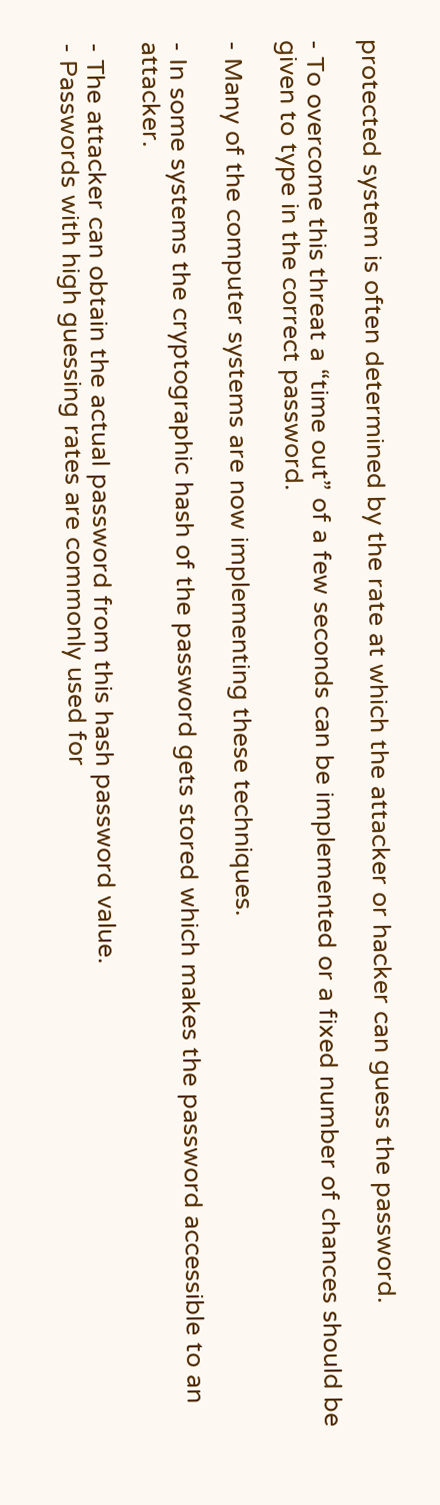protected system is often determined by the rate at which the attacker or hacker can guess the password.

- To overcome this threat a “time out” of a few seconds can be implemented or a fixed number of chances should be given to type in the correct password.

- Many of the computer systems are now implementing these techniques.

- In some systems the cryptographic hash of the password gets stored which makes the password accessible to an attacker.

- The attacker can obtain the actual password from this hash password value.
- Passwords with high guessing rates are commonly used for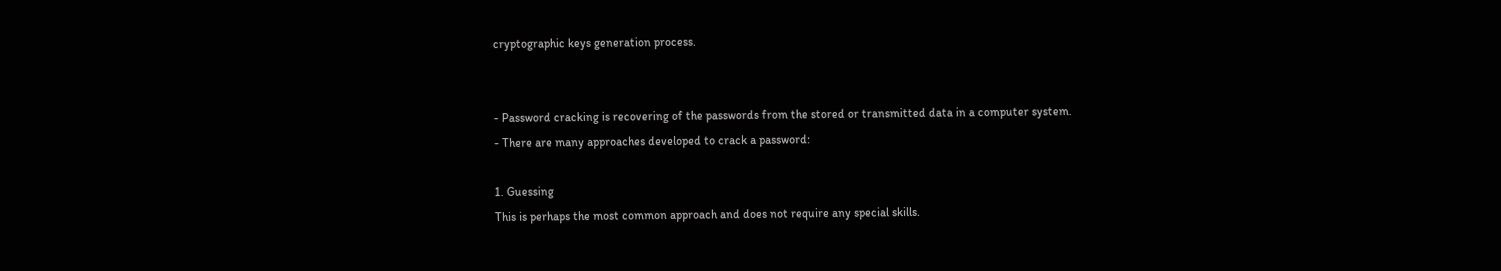cryptographic keys generation process.


- Password cracking is recovering of the passwords from the stored or transmitted data in a computer system.
- There are many approaches developed to crack a password:

1. Guessing
This is perhaps the most common approach and does not require any special skills.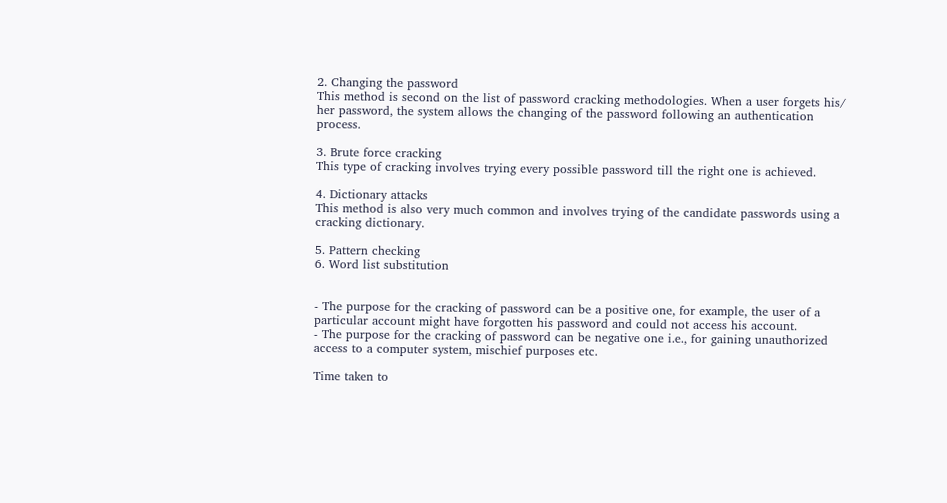2. Changing the password
This method is second on the list of password cracking methodologies. When a user forgets his/ her password, the system allows the changing of the password following an authentication process.

3. Brute force cracking
This type of cracking involves trying every possible password till the right one is achieved.

4. Dictionary attacks
This method is also very much common and involves trying of the candidate passwords using a cracking dictionary.

5. Pattern checking
6. Word list substitution


- The purpose for the cracking of password can be a positive one, for example, the user of a particular account might have forgotten his password and could not access his account.
- The purpose for the cracking of password can be negative one i.e., for gaining unauthorized access to a computer system, mischief purposes etc.

Time taken to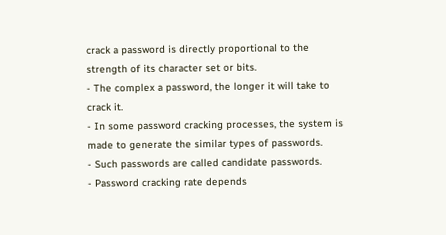crack a password is directly proportional to the strength of its character set or bits.
- The complex a password, the longer it will take to crack it.
- In some password cracking processes, the system is made to generate the similar types of passwords.
- Such passwords are called candidate passwords.
- Password cracking rate depends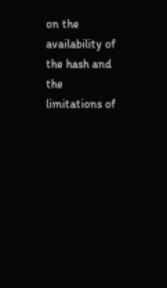on the availability of the hash and the limitations of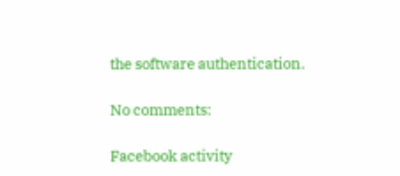the software authentication.

No comments:

Facebook activity